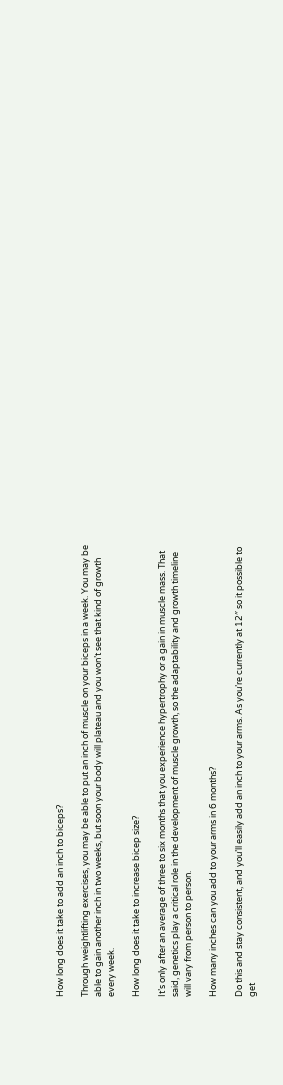How long does it take to add an inch to biceps?

Through weightlifting exercises, you may be able to put an inch of muscle on your biceps in a week. You may be able to gain another inch in two weeks, but soon your body will plateau and you won’t see that kind of growth every week.

How long does it take to increase bicep size?

It’s only after an average of three to six months that you experience hypertrophy or a gain in muscle mass. That said, genetics play a critical role in the development of muscle growth, so the adaptability and growth timeline will vary from person to person.

How many inches can you add to your arms in 6 months?

Do this and stay consistent, and you’ll easily add an inch to your arms. As you’re currently at 12″ so it possible to get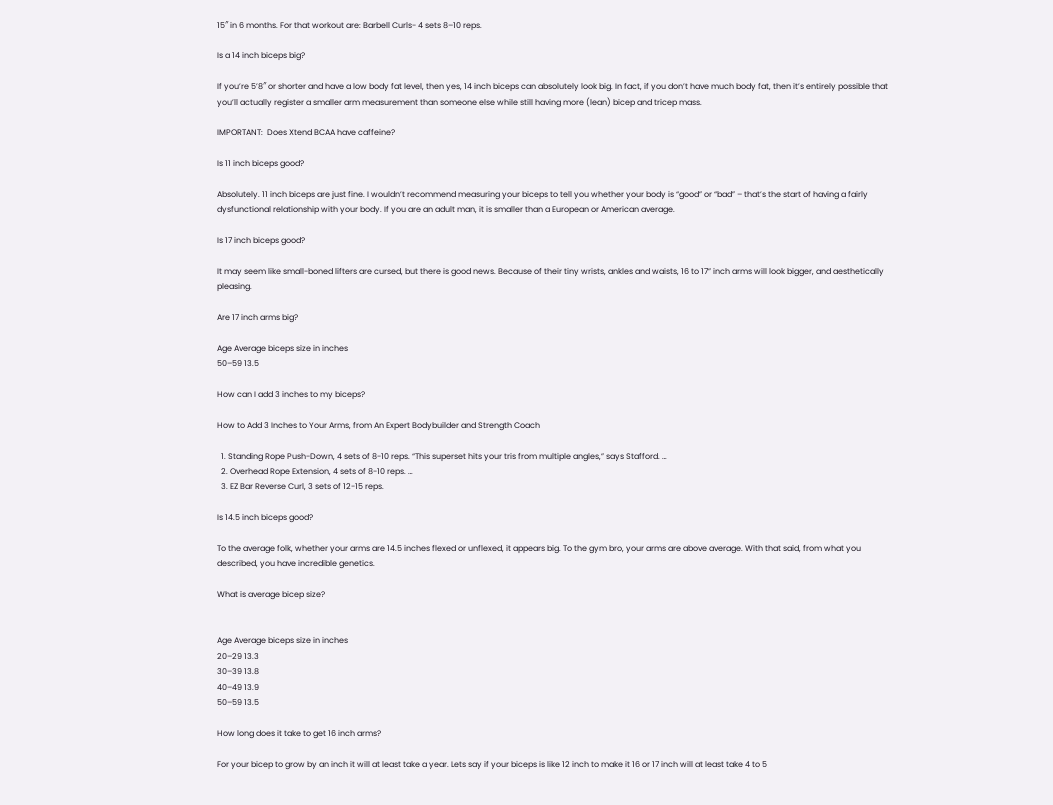15″ in 6 months. For that workout are: Barbell Curls- 4 sets 8–10 reps.

Is a 14 inch biceps big?

If you’re 5’8″ or shorter and have a low body fat level, then yes, 14 inch biceps can absolutely look big. In fact, if you don’t have much body fat, then it’s entirely possible that you’ll actually register a smaller arm measurement than someone else while still having more (lean) bicep and tricep mass.

IMPORTANT:  Does Xtend BCAA have caffeine?

Is 11 inch biceps good?

Absolutely. 11 inch biceps are just fine. I wouldn’t recommend measuring your biceps to tell you whether your body is “good” or “bad” – that’s the start of having a fairly dysfunctional relationship with your body. If you are an adult man, it is smaller than a European or American average.

Is 17 inch biceps good?

It may seem like small-boned lifters are cursed, but there is good news. Because of their tiny wrists, ankles and waists, 16 to 17” inch arms will look bigger, and aesthetically pleasing.

Are 17 inch arms big?

Age Average biceps size in inches
50–59 13.5

How can I add 3 inches to my biceps?

How to Add 3 Inches to Your Arms, from An Expert Bodybuilder and Strength Coach

  1. Standing Rope Push-Down, 4 sets of 8-10 reps. “This superset hits your tris from multiple angles,” says Stafford. …
  2. Overhead Rope Extension, 4 sets of 8-10 reps. …
  3. EZ Bar Reverse Curl, 3 sets of 12-15 reps.

Is 14.5 inch biceps good?

To the average folk, whether your arms are 14.5 inches flexed or unflexed, it appears big. To the gym bro, your arms are above average. With that said, from what you described, you have incredible genetics.

What is average bicep size?


Age Average biceps size in inches
20–29 13.3
30–39 13.8
40–49 13.9
50–59 13.5

How long does it take to get 16 inch arms?

For your bicep to grow by an inch it will at least take a year. Lets say if your biceps is like 12 inch to make it 16 or 17 inch will at least take 4 to 5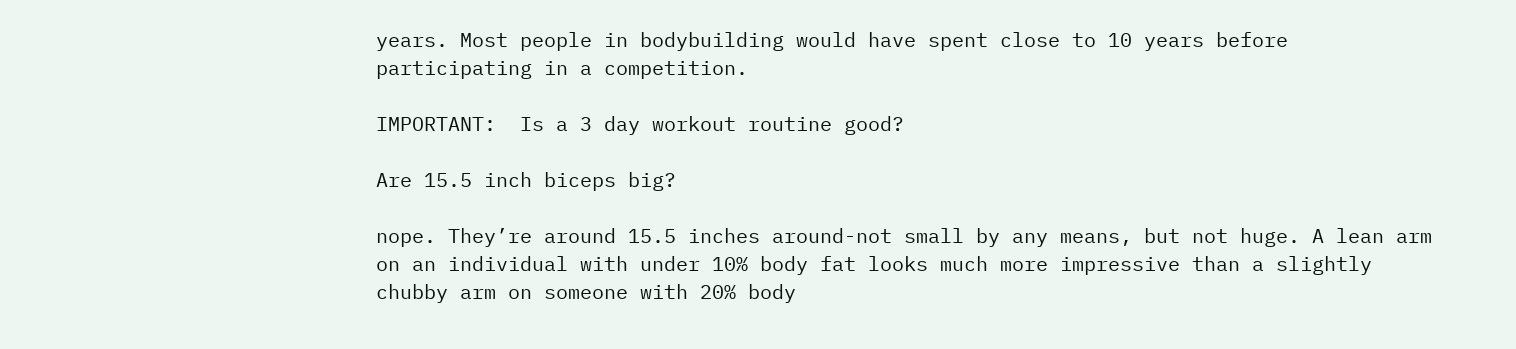years. Most people in bodybuilding would have spent close to 10 years before participating in a competition.

IMPORTANT:  Is a 3 day workout routine good?

Are 15.5 inch biceps big?

nope. They’re around 15.5 inches around-not small by any means, but not huge. A lean arm on an individual with under 10% body fat looks much more impressive than a slightly chubby arm on someone with 20% body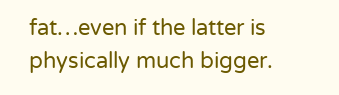fat…even if the latter is physically much bigger.